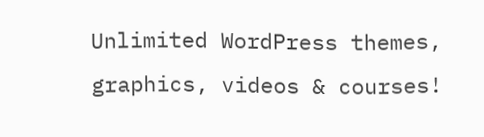Unlimited WordPress themes, graphics, videos & courses!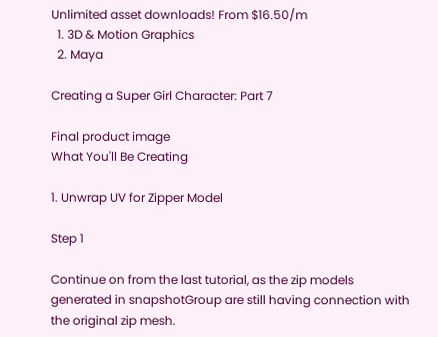Unlimited asset downloads! From $16.50/m
  1. 3D & Motion Graphics
  2. Maya

Creating a Super Girl Character: Part 7

Final product image
What You'll Be Creating

1. Unwrap UV for Zipper Model

Step 1

Continue on from the last tutorial, as the zip models generated in snapshotGroup are still having connection with the original zip mesh.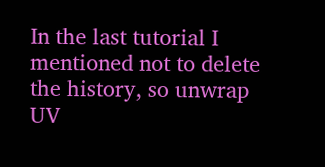In the last tutorial I mentioned not to delete the history, so unwrap UV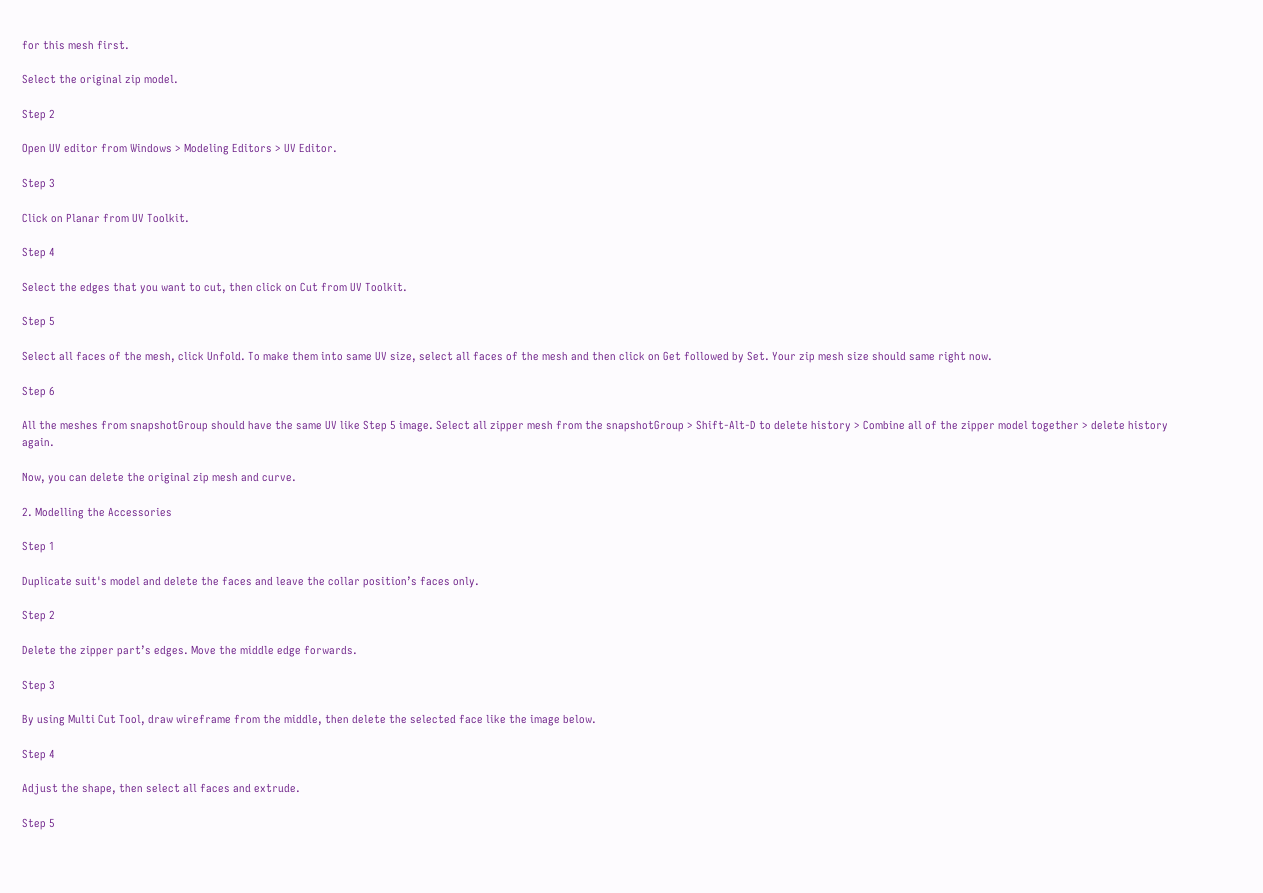for this mesh first.

Select the original zip model.

Step 2

Open UV editor from Windows > Modeling Editors > UV Editor.

Step 3

Click on Planar from UV Toolkit.

Step 4

Select the edges that you want to cut, then click on Cut from UV Toolkit.

Step 5

Select all faces of the mesh, click Unfold. To make them into same UV size, select all faces of the mesh and then click on Get followed by Set. Your zip mesh size should same right now.

Step 6

All the meshes from snapshotGroup should have the same UV like Step 5 image. Select all zipper mesh from the snapshotGroup > Shift-Alt-D to delete history > Combine all of the zipper model together > delete history again.

Now, you can delete the original zip mesh and curve.

2. Modelling the Accessories

Step 1

Duplicate suit's model and delete the faces and leave the collar position’s faces only.

Step 2

Delete the zipper part’s edges. Move the middle edge forwards.

Step 3

By using Multi Cut Tool, draw wireframe from the middle, then delete the selected face like the image below.

Step 4

Adjust the shape, then select all faces and extrude.

Step 5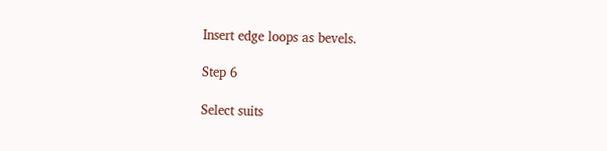Insert edge loops as bevels.

Step 6

Select suits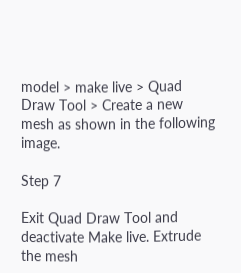model > make live > Quad Draw Tool > Create a new mesh as shown in the following image.

Step 7

Exit Quad Draw Tool and deactivate Make live. Extrude the mesh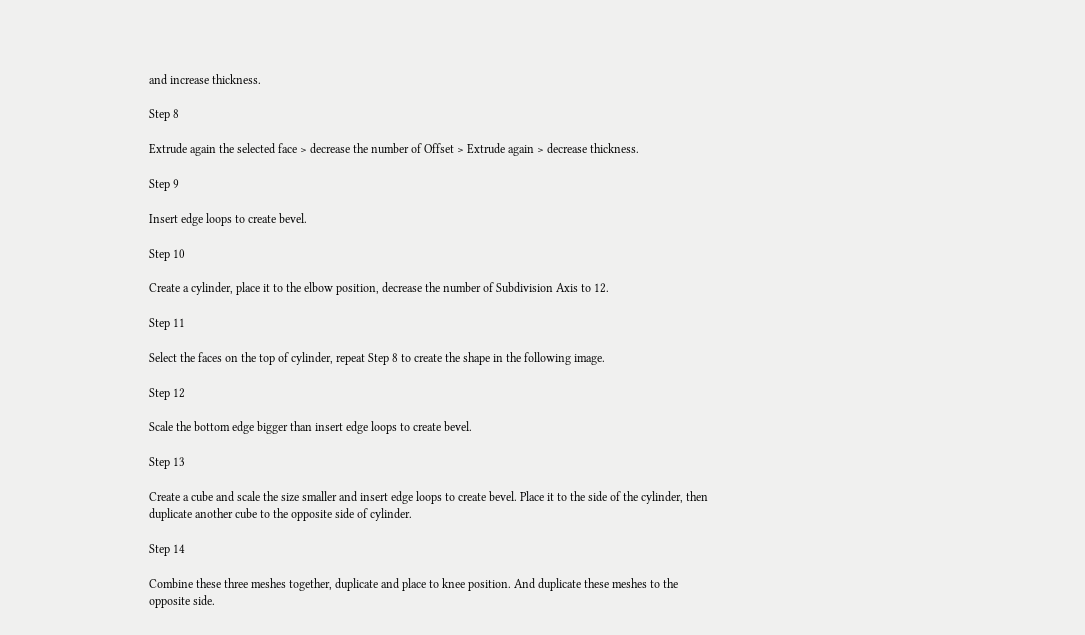and increase thickness.

Step 8

Extrude again the selected face > decrease the number of Offset > Extrude again > decrease thickness.

Step 9

Insert edge loops to create bevel.

Step 10

Create a cylinder, place it to the elbow position, decrease the number of Subdivision Axis to 12.

Step 11

Select the faces on the top of cylinder, repeat Step 8 to create the shape in the following image.

Step 12

Scale the bottom edge bigger than insert edge loops to create bevel.

Step 13

Create a cube and scale the size smaller and insert edge loops to create bevel. Place it to the side of the cylinder, then duplicate another cube to the opposite side of cylinder.

Step 14

Combine these three meshes together, duplicate and place to knee position. And duplicate these meshes to the opposite side.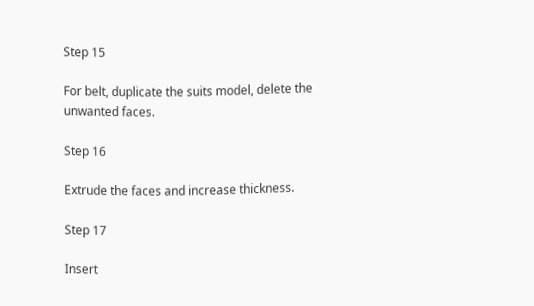Step 15

For belt, duplicate the suits model, delete the unwanted faces.

Step 16

Extrude the faces and increase thickness.

Step 17

Insert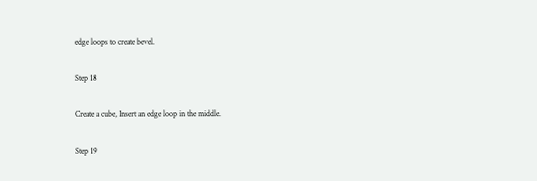edge loops to create bevel.

Step 18

Create a cube, Insert an edge loop in the middle.

Step 19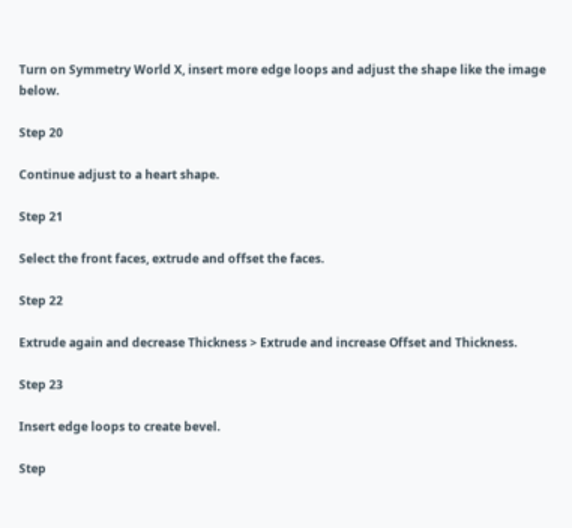Turn on Symmetry World X, insert more edge loops and adjust the shape like the image below.

Step 20

Continue adjust to a heart shape.

Step 21

Select the front faces, extrude and offset the faces.

Step 22

Extrude again and decrease Thickness > Extrude and increase Offset and Thickness.

Step 23

Insert edge loops to create bevel.

Step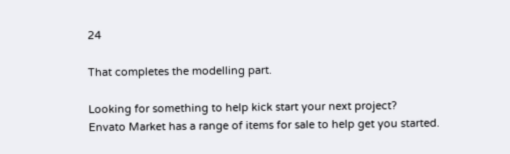24

That completes the modelling part.

Looking for something to help kick start your next project?
Envato Market has a range of items for sale to help get you started.